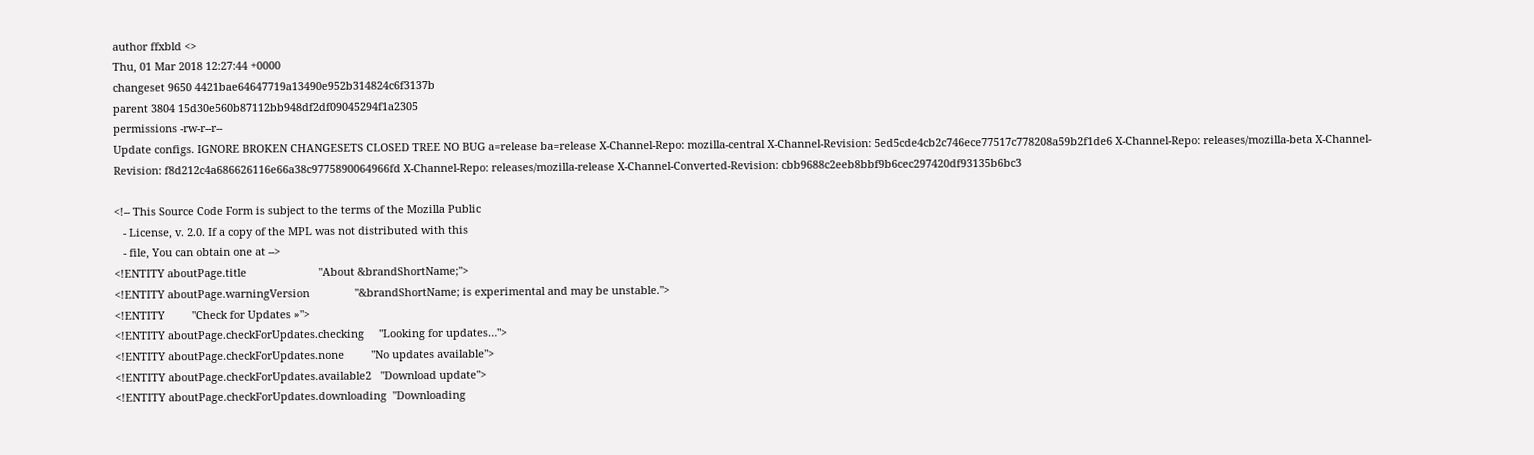author ffxbld <>
Thu, 01 Mar 2018 12:27:44 +0000
changeset 9650 4421bae64647719a13490e952b314824c6f3137b
parent 3804 15d30e560b87112bb948df2df09045294f1a2305
permissions -rw-r--r--
Update configs. IGNORE BROKEN CHANGESETS CLOSED TREE NO BUG a=release ba=release X-Channel-Repo: mozilla-central X-Channel-Revision: 5ed5cde4cb2c746ece77517c778208a59b2f1de6 X-Channel-Repo: releases/mozilla-beta X-Channel-Revision: f8d212c4a686626116e66a38c9775890064966fd X-Channel-Repo: releases/mozilla-release X-Channel-Converted-Revision: cbb9688c2eeb8bbf9b6cec297420df93135b6bc3

<!-- This Source Code Form is subject to the terms of the Mozilla Public
   - License, v. 2.0. If a copy of the MPL was not distributed with this
   - file, You can obtain one at -->
<!ENTITY aboutPage.title                        "About &brandShortName;">
<!ENTITY aboutPage.warningVersion               "&brandShortName; is experimental and may be unstable.">
<!ENTITY         "Check for Updates »">
<!ENTITY aboutPage.checkForUpdates.checking     "Looking for updates…">
<!ENTITY aboutPage.checkForUpdates.none         "No updates available">
<!ENTITY aboutPage.checkForUpdates.available2   "Download update">
<!ENTITY aboutPage.checkForUpdates.downloading  "Downloading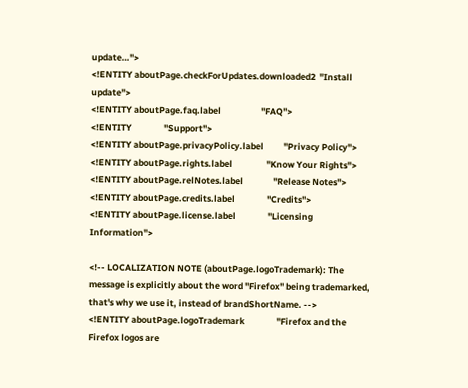update…">
<!ENTITY aboutPage.checkForUpdates.downloaded2  "Install update">
<!ENTITY aboutPage.faq.label                    "FAQ">
<!ENTITY                "Support">
<!ENTITY aboutPage.privacyPolicy.label          "Privacy Policy">
<!ENTITY aboutPage.rights.label                 "Know Your Rights">
<!ENTITY aboutPage.relNotes.label               "Release Notes">
<!ENTITY aboutPage.credits.label                "Credits">
<!ENTITY aboutPage.license.label                "Licensing Information">

<!-- LOCALIZATION NOTE (aboutPage.logoTrademark): The message is explicitly about the word "Firefox" being trademarked, that's why we use it, instead of brandShortName. -->
<!ENTITY aboutPage.logoTrademark                "Firefox and the Firefox logos are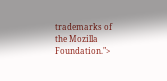trademarks of the Mozilla Foundation.">